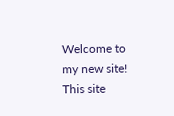Welcome to my new site! This site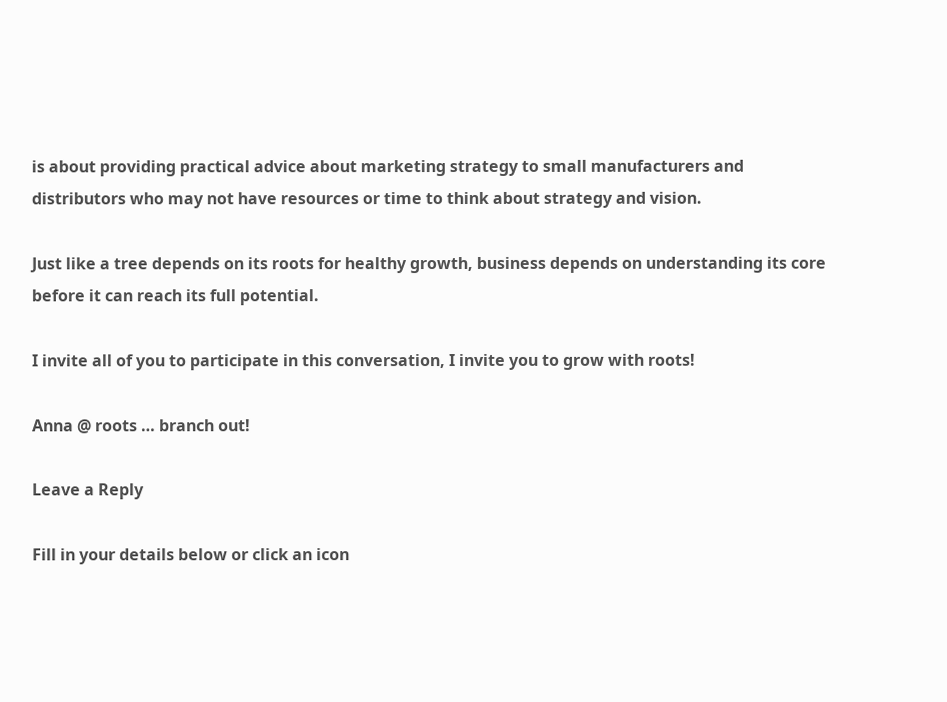is about providing practical advice about marketing strategy to small manufacturers and distributors who may not have resources or time to think about strategy and vision.

Just like a tree depends on its roots for healthy growth, business depends on understanding its core before it can reach its full potential.

I invite all of you to participate in this conversation, I invite you to grow with roots!

Anna @ roots … branch out!

Leave a Reply

Fill in your details below or click an icon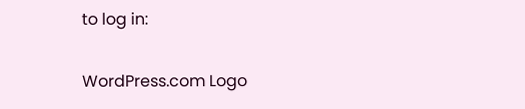to log in:

WordPress.com Logo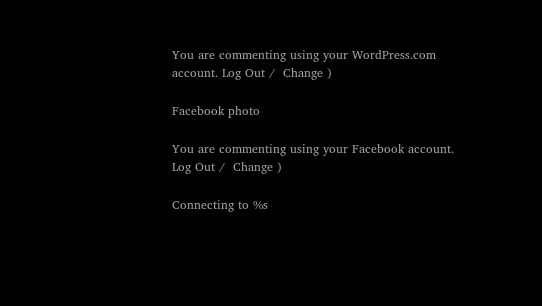You are commenting using your WordPress.com account. Log Out /  Change )

Facebook photo

You are commenting using your Facebook account. Log Out /  Change )

Connecting to %s